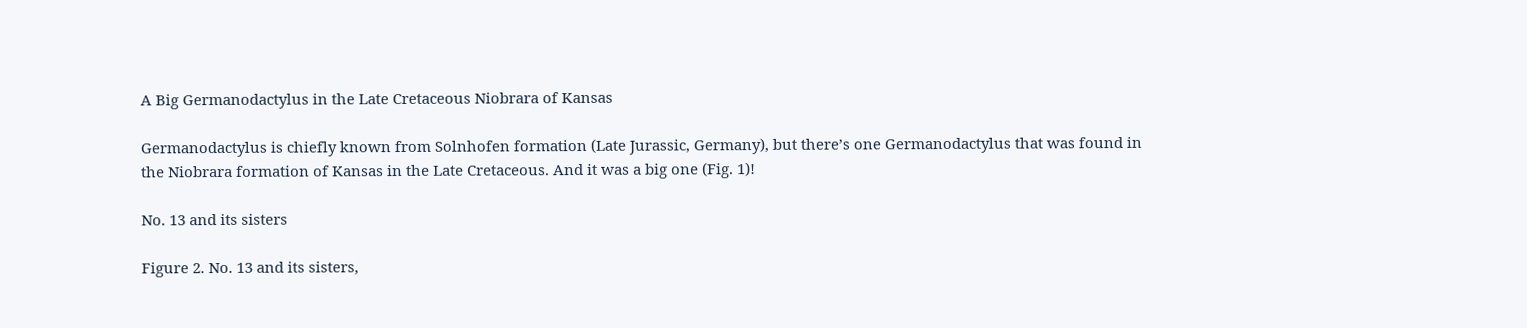A Big Germanodactylus in the Late Cretaceous Niobrara of Kansas

Germanodactylus is chiefly known from Solnhofen formation (Late Jurassic, Germany), but there’s one Germanodactylus that was found in the Niobrara formation of Kansas in the Late Cretaceous. And it was a big one (Fig. 1)!

No. 13 and its sisters

Figure 2. No. 13 and its sisters,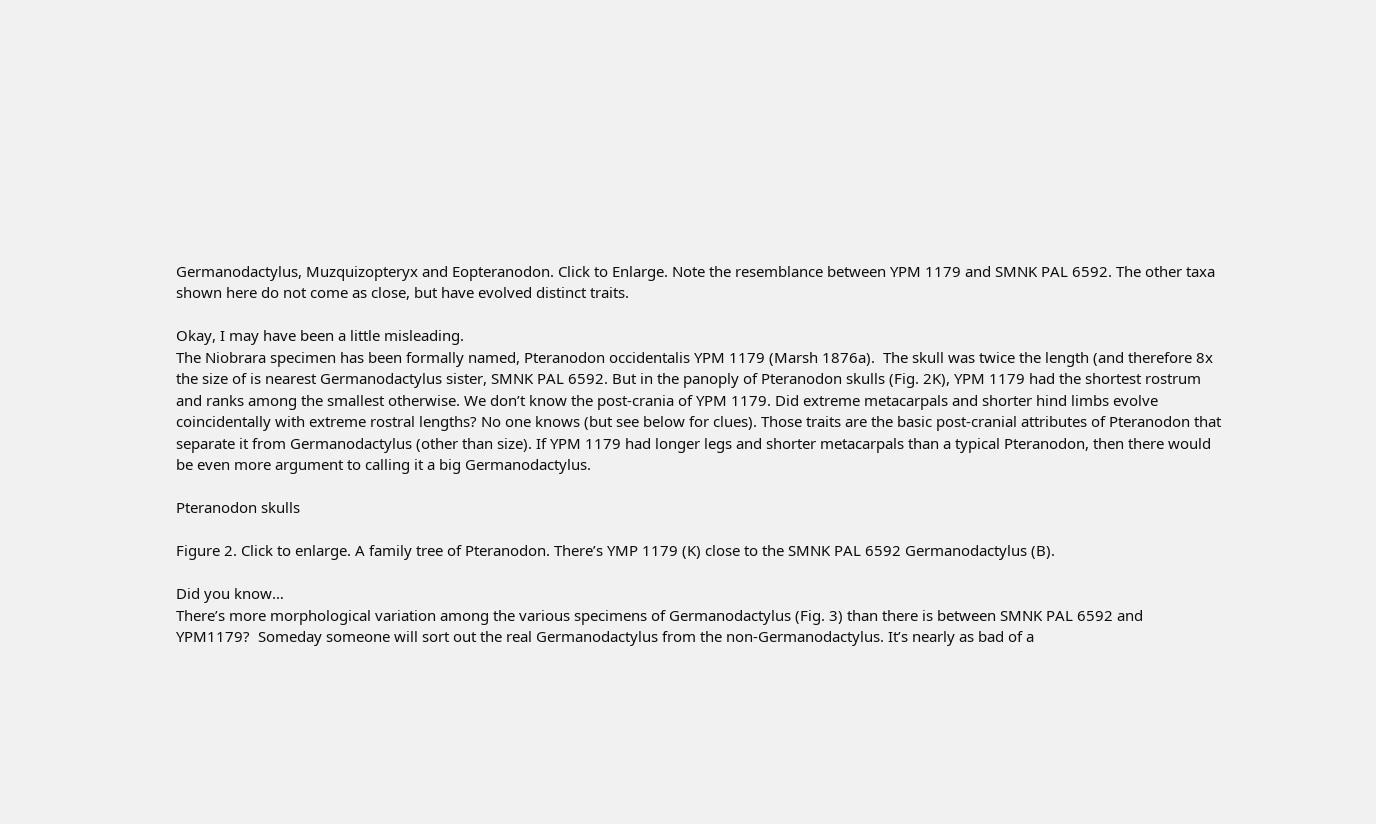Germanodactylus, Muzquizopteryx and Eopteranodon. Click to Enlarge. Note the resemblance between YPM 1179 and SMNK PAL 6592. The other taxa shown here do not come as close, but have evolved distinct traits.

Okay, I may have been a little misleading.
The Niobrara specimen has been formally named, Pteranodon occidentalis YPM 1179 (Marsh 1876a).  The skull was twice the length (and therefore 8x the size of is nearest Germanodactylus sister, SMNK PAL 6592. But in the panoply of Pteranodon skulls (Fig. 2K), YPM 1179 had the shortest rostrum and ranks among the smallest otherwise. We don’t know the post-crania of YPM 1179. Did extreme metacarpals and shorter hind limbs evolve coincidentally with extreme rostral lengths? No one knows (but see below for clues). Those traits are the basic post-cranial attributes of Pteranodon that separate it from Germanodactylus (other than size). If YPM 1179 had longer legs and shorter metacarpals than a typical Pteranodon, then there would be even more argument to calling it a big Germanodactylus.

Pteranodon skulls

Figure 2. Click to enlarge. A family tree of Pteranodon. There’s YMP 1179 (K) close to the SMNK PAL 6592 Germanodactylus (B).

Did you know…
There’s more morphological variation among the various specimens of Germanodactylus (Fig. 3) than there is between SMNK PAL 6592 and  YPM1179?  Someday someone will sort out the real Germanodactylus from the non-Germanodactylus. It’s nearly as bad of a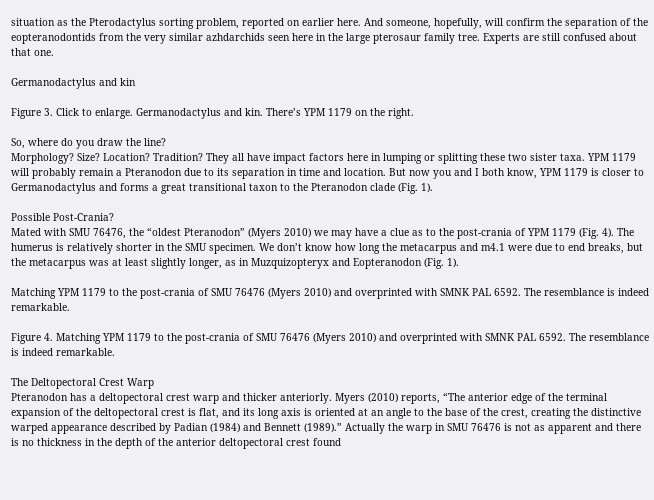situation as the Pterodactylus sorting problem, reported on earlier here. And someone, hopefully, will confirm the separation of the eopteranodontids from the very similar azhdarchids seen here in the large pterosaur family tree. Experts are still confused about that one.

Germanodactylus and kin

Figure 3. Click to enlarge. Germanodactylus and kin. There’s YPM 1179 on the right.

So, where do you draw the line?
Morphology? Size? Location? Tradition? They all have impact factors here in lumping or splitting these two sister taxa. YPM 1179 will probably remain a Pteranodon due to its separation in time and location. But now you and I both know, YPM 1179 is closer to Germanodactylus and forms a great transitional taxon to the Pteranodon clade (Fig. 1).

Possible Post-Crania?
Mated with SMU 76476, the “oldest Pteranodon” (Myers 2010) we may have a clue as to the post-crania of YPM 1179 (Fig. 4). The humerus is relatively shorter in the SMU specimen. We don’t know how long the metacarpus and m4.1 were due to end breaks, but the metacarpus was at least slightly longer, as in Muzquizopteryx and Eopteranodon (Fig. 1).

Matching YPM 1179 to the post-crania of SMU 76476 (Myers 2010) and overprinted with SMNK PAL 6592. The resemblance is indeed remarkable.

Figure 4. Matching YPM 1179 to the post-crania of SMU 76476 (Myers 2010) and overprinted with SMNK PAL 6592. The resemblance is indeed remarkable.

The Deltopectoral Crest Warp
Pteranodon has a deltopectoral crest warp and thicker anteriorly. Myers (2010) reports, “The anterior edge of the terminal expansion of the deltopectoral crest is flat, and its long axis is oriented at an angle to the base of the crest, creating the distinctive warped appearance described by Padian (1984) and Bennett (1989).” Actually the warp in SMU 76476 is not as apparent and there is no thickness in the depth of the anterior deltopectoral crest found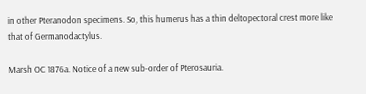in other Pteranodon specimens. So, this humerus has a thin deltopectoral crest more like that of Germanodactylus.

Marsh OC 1876a. Notice of a new sub-order of Pterosauria.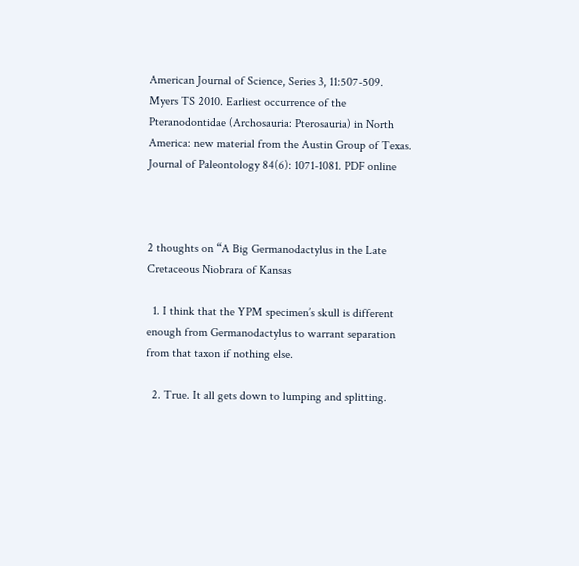American Journal of Science, Series 3, 11:507-509.
Myers TS 2010. Earliest occurrence of the Pteranodontidae (Archosauria: Pterosauria) in North America: new material from the Austin Group of Texas. Journal of Paleontology 84(6): 1071-1081. PDF online



2 thoughts on “A Big Germanodactylus in the Late Cretaceous Niobrara of Kansas

  1. I think that the YPM specimen’s skull is different enough from Germanodactylus to warrant separation from that taxon if nothing else.

  2. True. It all gets down to lumping and splitting.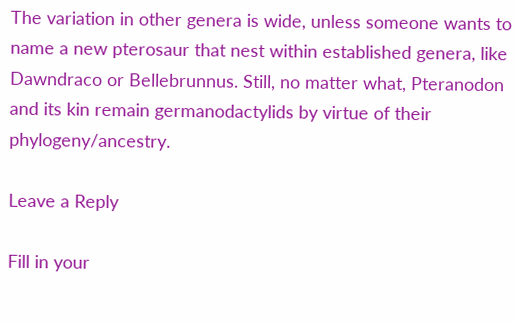The variation in other genera is wide, unless someone wants to name a new pterosaur that nest within established genera, like Dawndraco or Bellebrunnus. Still, no matter what, Pteranodon and its kin remain germanodactylids by virtue of their phylogeny/ancestry.

Leave a Reply

Fill in your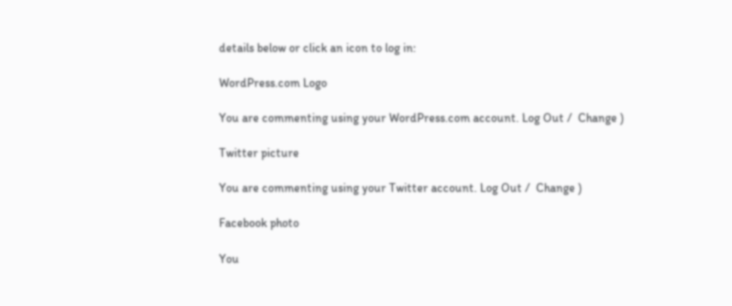details below or click an icon to log in:

WordPress.com Logo

You are commenting using your WordPress.com account. Log Out /  Change )

Twitter picture

You are commenting using your Twitter account. Log Out /  Change )

Facebook photo

You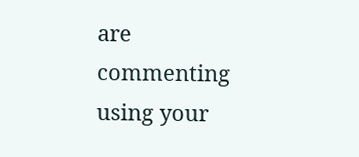are commenting using your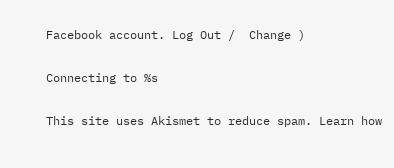Facebook account. Log Out /  Change )

Connecting to %s

This site uses Akismet to reduce spam. Learn how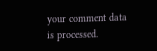your comment data is processed.